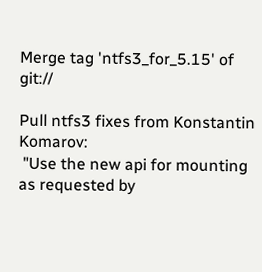Merge tag 'ntfs3_for_5.15' of git://

Pull ntfs3 fixes from Konstantin Komarov:
 "Use the new api for mounting as requested by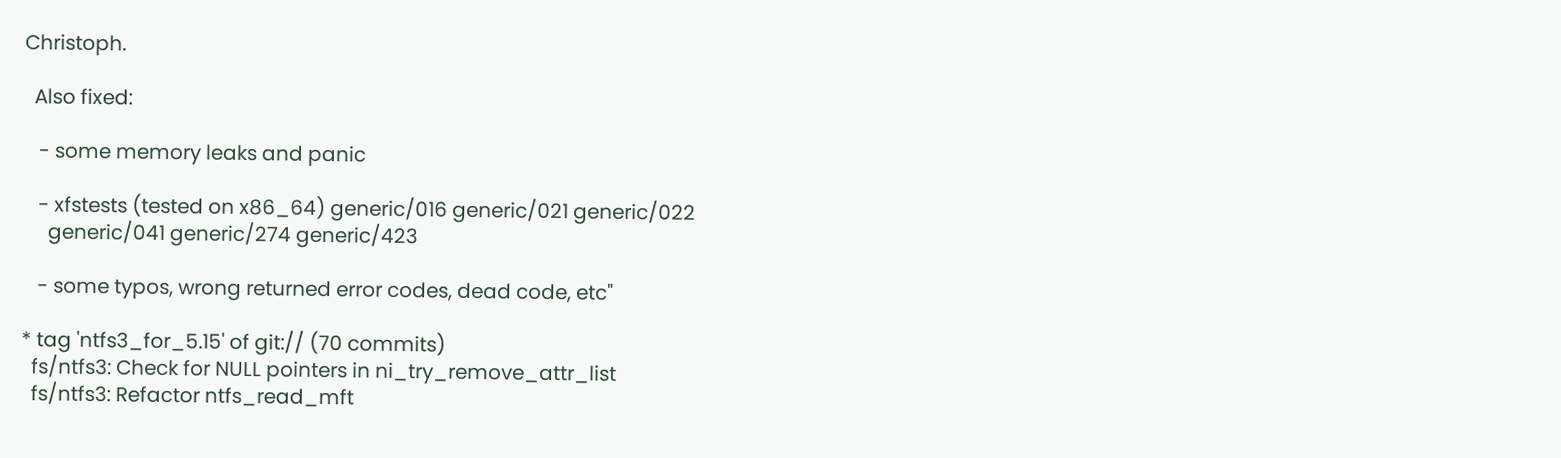Christoph.

  Also fixed:

   - some memory leaks and panic

   - xfstests (tested on x86_64) generic/016 generic/021 generic/022
     generic/041 generic/274 generic/423

   - some typos, wrong returned error codes, dead code, etc"

* tag 'ntfs3_for_5.15' of git:// (70 commits)
  fs/ntfs3: Check for NULL pointers in ni_try_remove_attr_list
  fs/ntfs3: Refactor ntfs_read_mft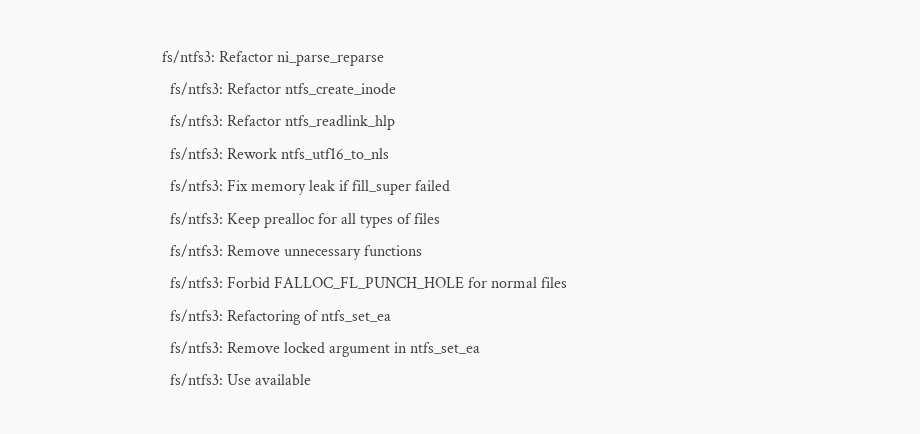fs/ntfs3: Refactor ni_parse_reparse
  fs/ntfs3: Refactor ntfs_create_inode
  fs/ntfs3: Refactor ntfs_readlink_hlp
  fs/ntfs3: Rework ntfs_utf16_to_nls
  fs/ntfs3: Fix memory leak if fill_super failed
  fs/ntfs3: Keep prealloc for all types of files
  fs/ntfs3: Remove unnecessary functions
  fs/ntfs3: Forbid FALLOC_FL_PUNCH_HOLE for normal files
  fs/ntfs3: Refactoring of ntfs_set_ea
  fs/ntfs3: Remove locked argument in ntfs_set_ea
  fs/ntfs3: Use available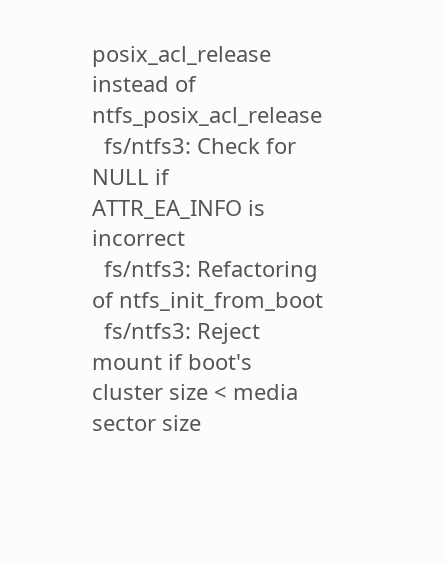posix_acl_release instead of ntfs_posix_acl_release
  fs/ntfs3: Check for NULL if ATTR_EA_INFO is incorrect
  fs/ntfs3: Refactoring of ntfs_init_from_boot
  fs/ntfs3: Reject mount if boot's cluster size < media sector size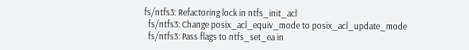fs/ntfs3: Refactoring lock in ntfs_init_acl
  fs/ntfs3: Change posix_acl_equiv_mode to posix_acl_update_mode
  fs/ntfs3: Pass flags to ntfs_set_ea in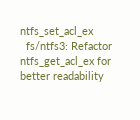ntfs_set_acl_ex
  fs/ntfs3: Refactor ntfs_get_acl_ex for better readability